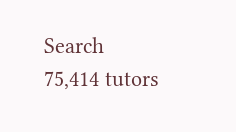Search 75,414 tutors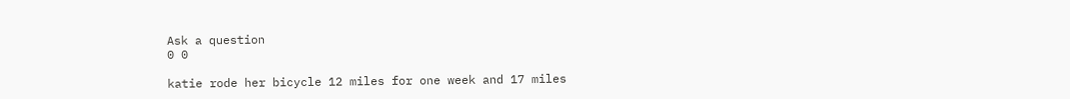Ask a question
0 0

katie rode her bicycle 12 miles for one week and 17 miles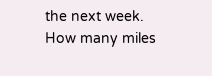the next week. How many miles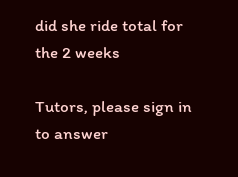did she ride total for the 2 weeks

Tutors, please sign in to answer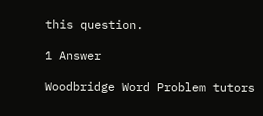this question.

1 Answer

Woodbridge Word Problem tutors